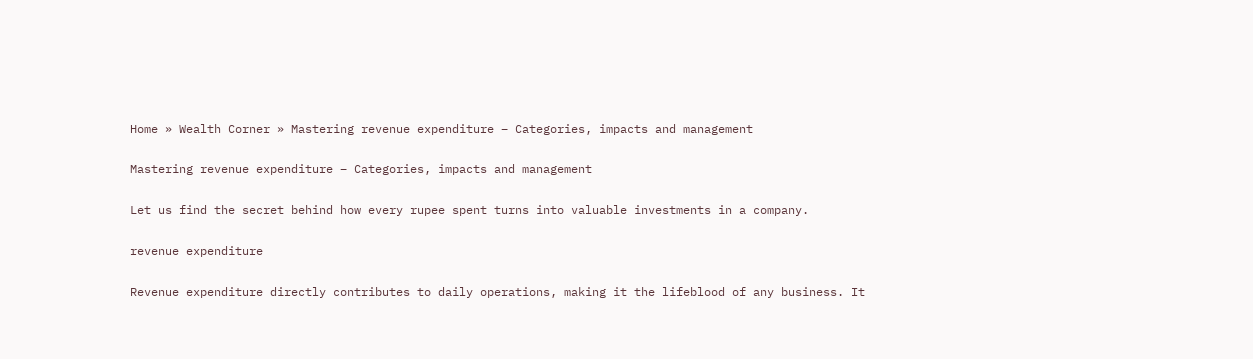Home » Wealth Corner » Mastering revenue expenditure – Categories, impacts and management

Mastering revenue expenditure – Categories, impacts and management

Let us find the secret behind how every rupee spent turns into valuable investments in a company.

revenue expenditure

Revenue expenditure directly contributes to daily operations, making it the lifeblood of any business. It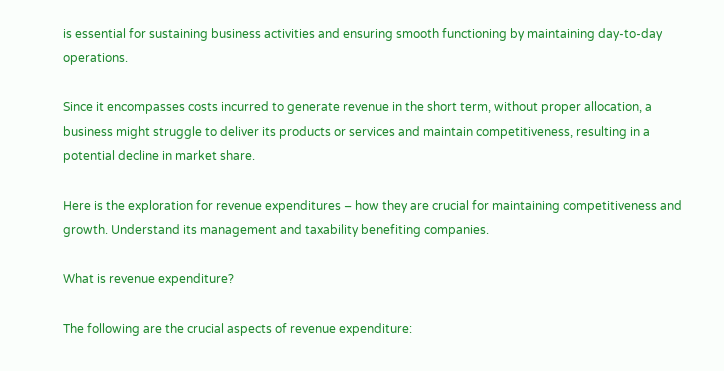is essential for sustaining business activities and ensuring smooth functioning by maintaining day-to-day operations.

Since it encompasses costs incurred to generate revenue in the short term, without proper allocation, a business might struggle to deliver its products or services and maintain competitiveness, resulting in a potential decline in market share.

Here is the exploration for revenue expenditures – how they are crucial for maintaining competitiveness and growth. Understand its management and taxability benefiting companies.

What is revenue expenditure?

The following are the crucial aspects of revenue expenditure: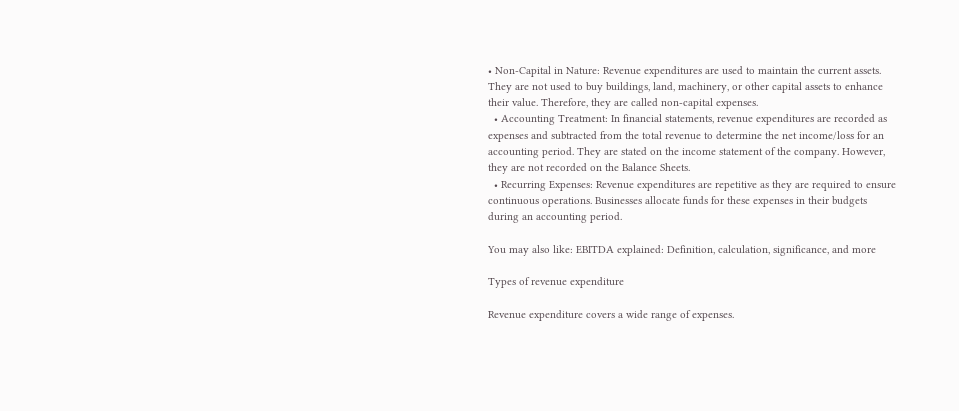• Non-Capital in Nature: Revenue expenditures are used to maintain the current assets. They are not used to buy buildings, land, machinery, or other capital assets to enhance their value. Therefore, they are called non-capital expenses.
  • Accounting Treatment: In financial statements, revenue expenditures are recorded as expenses and subtracted from the total revenue to determine the net income/loss for an accounting period. They are stated on the income statement of the company. However, they are not recorded on the Balance Sheets.
  • Recurring Expenses: Revenue expenditures are repetitive as they are required to ensure continuous operations. Businesses allocate funds for these expenses in their budgets during an accounting period.

You may also like: EBITDA explained: Definition, calculation, significance, and more

Types of revenue expenditure

Revenue expenditure covers a wide range of expenses.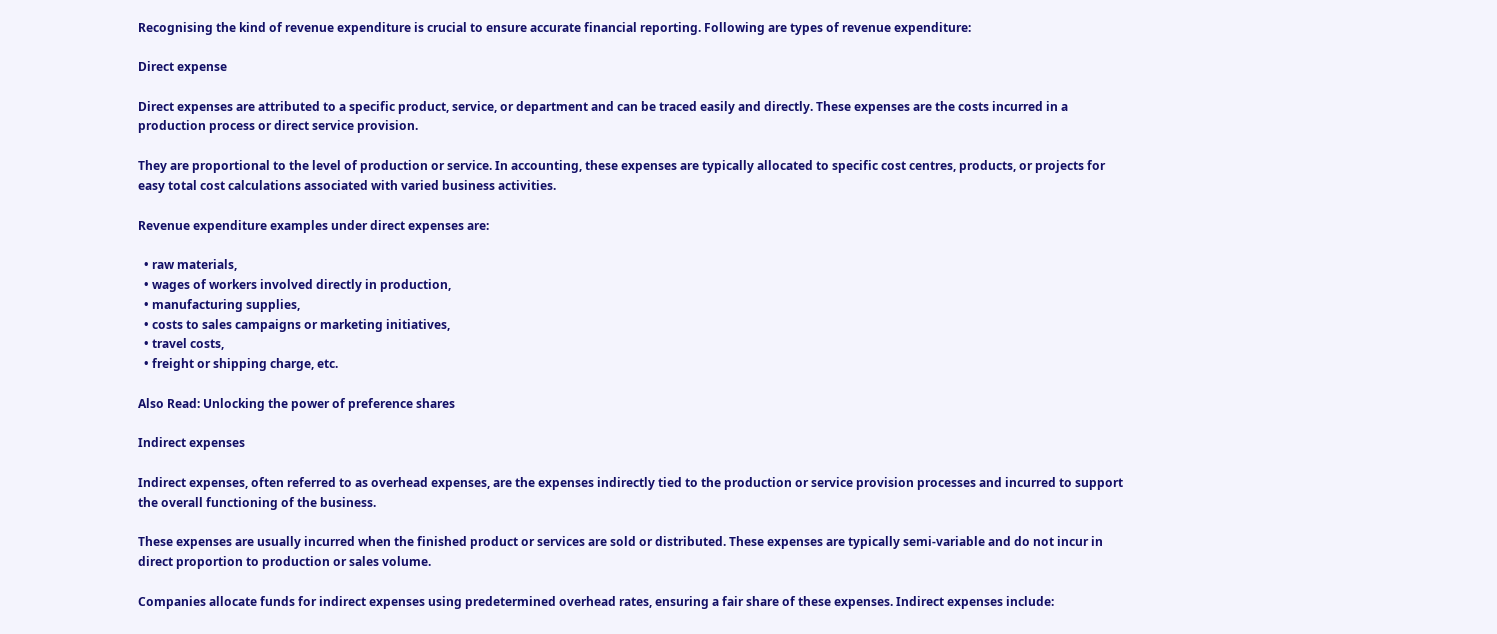Recognising the kind of revenue expenditure is crucial to ensure accurate financial reporting. Following are types of revenue expenditure:

Direct expense

Direct expenses are attributed to a specific product, service, or department and can be traced easily and directly. These expenses are the costs incurred in a production process or direct service provision.

They are proportional to the level of production or service. In accounting, these expenses are typically allocated to specific cost centres, products, or projects for easy total cost calculations associated with varied business activities.

Revenue expenditure examples under direct expenses are:

  • raw materials,
  • wages of workers involved directly in production,
  • manufacturing supplies,
  • costs to sales campaigns or marketing initiatives,
  • travel costs,
  • freight or shipping charge, etc.

Also Read: Unlocking the power of preference shares

Indirect expenses

Indirect expenses, often referred to as overhead expenses, are the expenses indirectly tied to the production or service provision processes and incurred to support the overall functioning of the business.

These expenses are usually incurred when the finished product or services are sold or distributed. These expenses are typically semi-variable and do not incur in direct proportion to production or sales volume.

Companies allocate funds for indirect expenses using predetermined overhead rates, ensuring a fair share of these expenses. Indirect expenses include: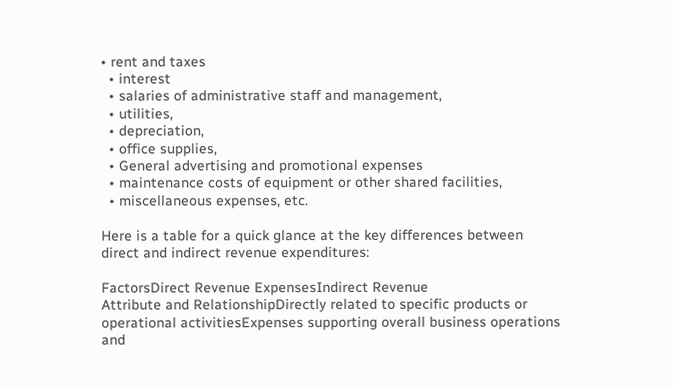• rent and taxes
  • interest
  • salaries of administrative staff and management,
  • utilities,
  • depreciation,
  • office supplies,
  • General advertising and promotional expenses
  • maintenance costs of equipment or other shared facilities,
  • miscellaneous expenses, etc.

Here is a table for a quick glance at the key differences between direct and indirect revenue expenditures:

FactorsDirect Revenue ExpensesIndirect Revenue
Attribute and RelationshipDirectly related to specific products or operational activitiesExpenses supporting overall business operations and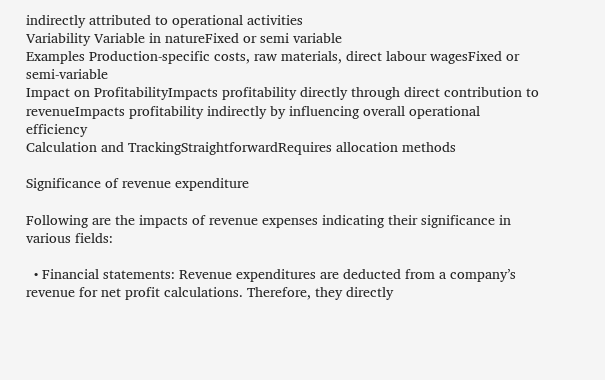indirectly attributed to operational activities
Variability Variable in natureFixed or semi variable
Examples Production-specific costs, raw materials, direct labour wagesFixed or semi-variable
Impact on ProfitabilityImpacts profitability directly through direct contribution to revenueImpacts profitability indirectly by influencing overall operational efficiency
Calculation and TrackingStraightforwardRequires allocation methods

Significance of revenue expenditure

Following are the impacts of revenue expenses indicating their significance in various fields:

  • Financial statements: Revenue expenditures are deducted from a company’s revenue for net profit calculations. Therefore, they directly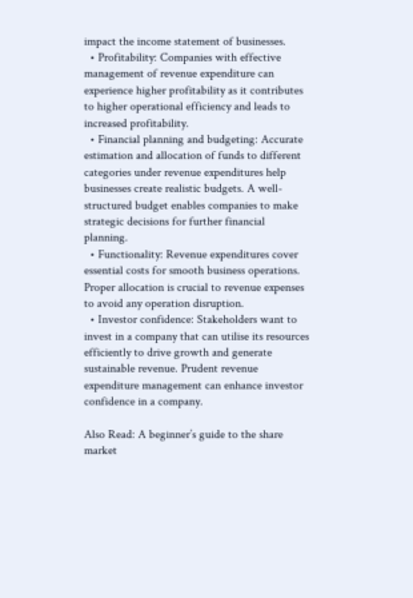impact the income statement of businesses.
  • Profitability: Companies with effective management of revenue expenditure can experience higher profitability as it contributes to higher operational efficiency and leads to increased profitability.
  • Financial planning and budgeting: Accurate estimation and allocation of funds to different categories under revenue expenditures help businesses create realistic budgets. A well-structured budget enables companies to make strategic decisions for further financial planning.
  • Functionality: Revenue expenditures cover essential costs for smooth business operations. Proper allocation is crucial to revenue expenses to avoid any operation disruption.
  • Investor confidence: Stakeholders want to invest in a company that can utilise its resources efficiently to drive growth and generate sustainable revenue. Prudent revenue expenditure management can enhance investor confidence in a company.

Also Read: A beginner’s guide to the share market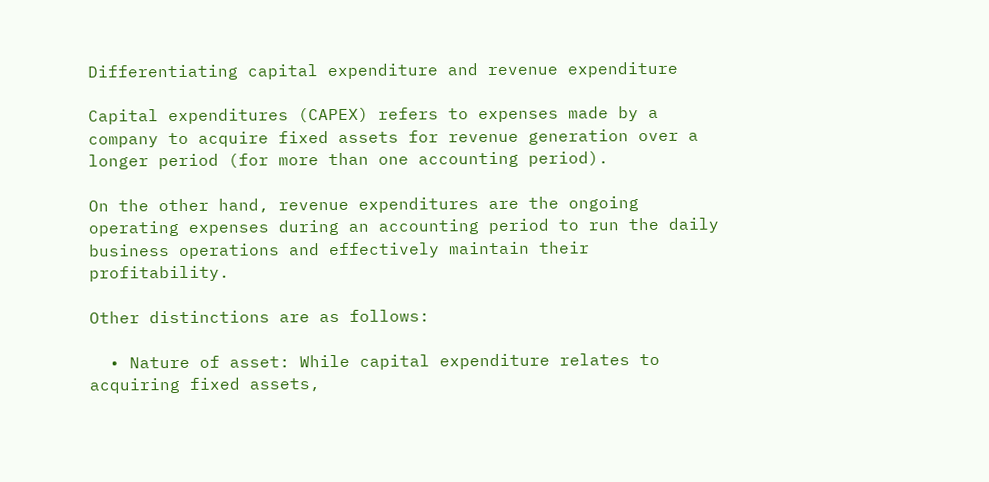Differentiating capital expenditure and revenue expenditure

Capital expenditures (CAPEX) refers to expenses made by a company to acquire fixed assets for revenue generation over a longer period (for more than one accounting period).

On the other hand, revenue expenditures are the ongoing operating expenses during an accounting period to run the daily business operations and effectively maintain their profitability.

Other distinctions are as follows:

  • Nature of asset: While capital expenditure relates to acquiring fixed assets,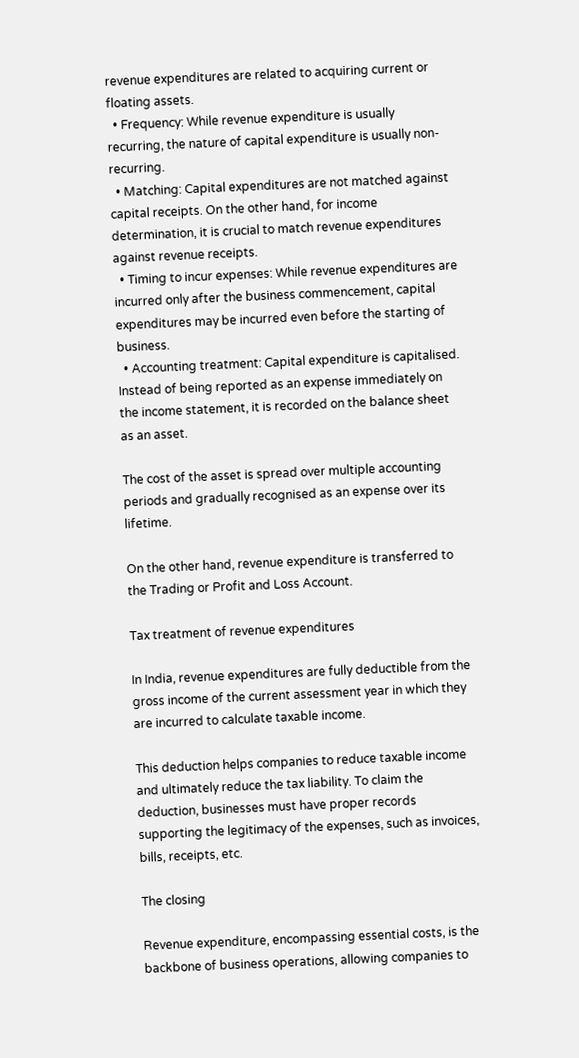revenue expenditures are related to acquiring current or floating assets.
  • Frequency: While revenue expenditure is usually recurring, the nature of capital expenditure is usually non-recurring.
  • Matching: Capital expenditures are not matched against capital receipts. On the other hand, for income determination, it is crucial to match revenue expenditures against revenue receipts.
  • Timing to incur expenses: While revenue expenditures are incurred only after the business commencement, capital expenditures may be incurred even before the starting of business.
  • Accounting treatment: Capital expenditure is capitalised. Instead of being reported as an expense immediately on the income statement, it is recorded on the balance sheet as an asset.

The cost of the asset is spread over multiple accounting periods and gradually recognised as an expense over its lifetime.

On the other hand, revenue expenditure is transferred to the Trading or Profit and Loss Account.

Tax treatment of revenue expenditures

In India, revenue expenditures are fully deductible from the gross income of the current assessment year in which they are incurred to calculate taxable income.

This deduction helps companies to reduce taxable income and ultimately reduce the tax liability. To claim the deduction, businesses must have proper records supporting the legitimacy of the expenses, such as invoices, bills, receipts, etc.

The closing

Revenue expenditure, encompassing essential costs, is the backbone of business operations, allowing companies to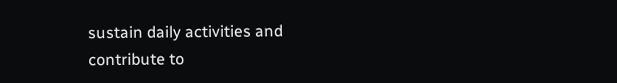sustain daily activities and contribute to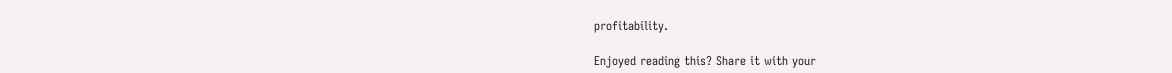profitability.

Enjoyed reading this? Share it with your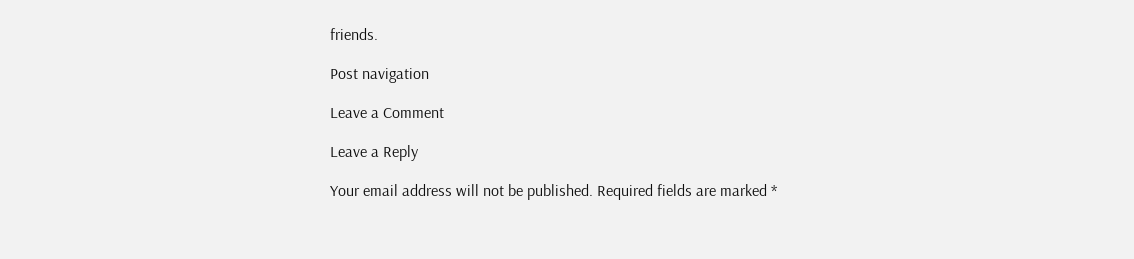friends.

Post navigation

Leave a Comment

Leave a Reply

Your email address will not be published. Required fields are marked *